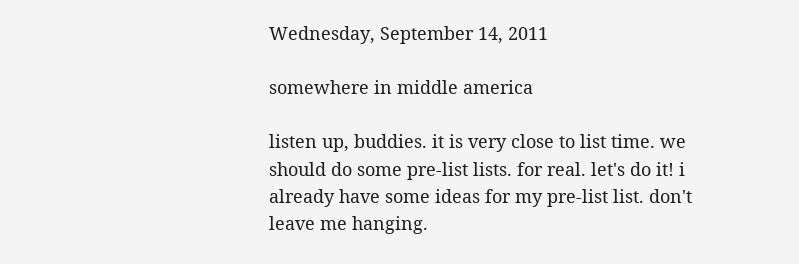Wednesday, September 14, 2011

somewhere in middle america

listen up, buddies. it is very close to list time. we should do some pre-list lists. for real. let's do it! i already have some ideas for my pre-list list. don't leave me hanging.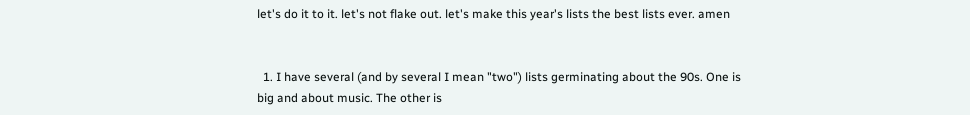let's do it to it. let's not flake out. let's make this year's lists the best lists ever. amen


  1. I have several (and by several I mean "two") lists germinating about the 90s. One is big and about music. The other is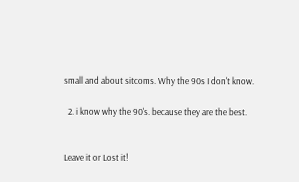small and about sitcoms. Why the 90s I don't know.

  2. i know why the 90's. because they are the best.


Leave it or Lost it!